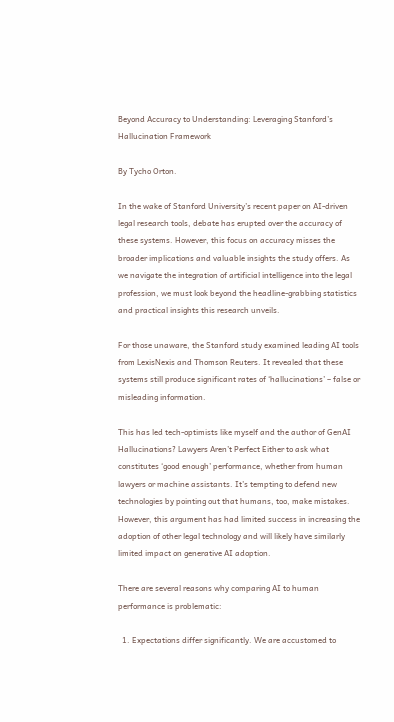Beyond Accuracy to Understanding: Leveraging Stanford’s Hallucination Framework

By Tycho Orton.

In the wake of Stanford University’s recent paper on AI-driven legal research tools, debate has erupted over the accuracy of these systems. However, this focus on accuracy misses the broader implications and valuable insights the study offers. As we navigate the integration of artificial intelligence into the legal profession, we must look beyond the headline-grabbing statistics and practical insights this research unveils.

For those unaware, the Stanford study examined leading AI tools from LexisNexis and Thomson Reuters. It revealed that these systems still produce significant rates of ‘hallucinations’ – false or misleading information.

This has led tech-optimists like myself and the author of GenAI Hallucinations? Lawyers Aren’t Perfect Either to ask what constitutes ‘good enough’ performance, whether from human lawyers or machine assistants. It’s tempting to defend new technologies by pointing out that humans, too, make mistakes. However, this argument has had limited success in increasing the adoption of other legal technology and will likely have similarly limited impact on generative AI adoption.

There are several reasons why comparing AI to human performance is problematic:

  1. Expectations differ significantly. We are accustomed to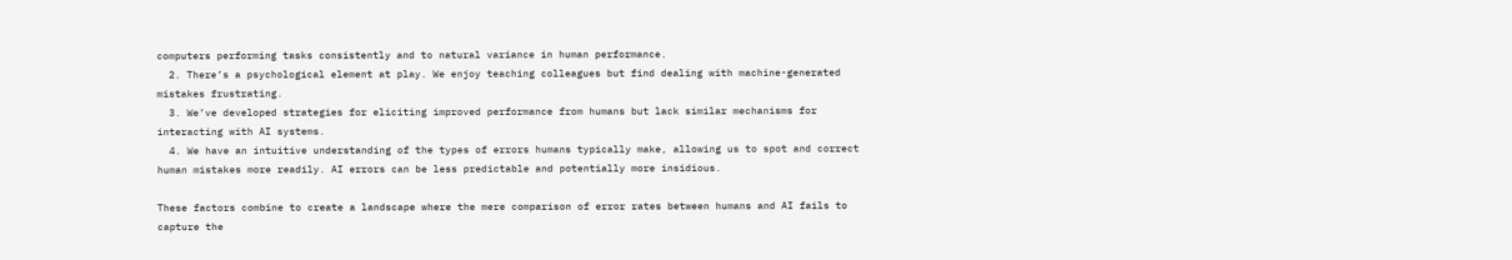computers performing tasks consistently and to natural variance in human performance.
  2. There’s a psychological element at play. We enjoy teaching colleagues but find dealing with machine-generated mistakes frustrating.
  3. We’ve developed strategies for eliciting improved performance from humans but lack similar mechanisms for interacting with AI systems.
  4. We have an intuitive understanding of the types of errors humans typically make, allowing us to spot and correct human mistakes more readily. AI errors can be less predictable and potentially more insidious.

These factors combine to create a landscape where the mere comparison of error rates between humans and AI fails to capture the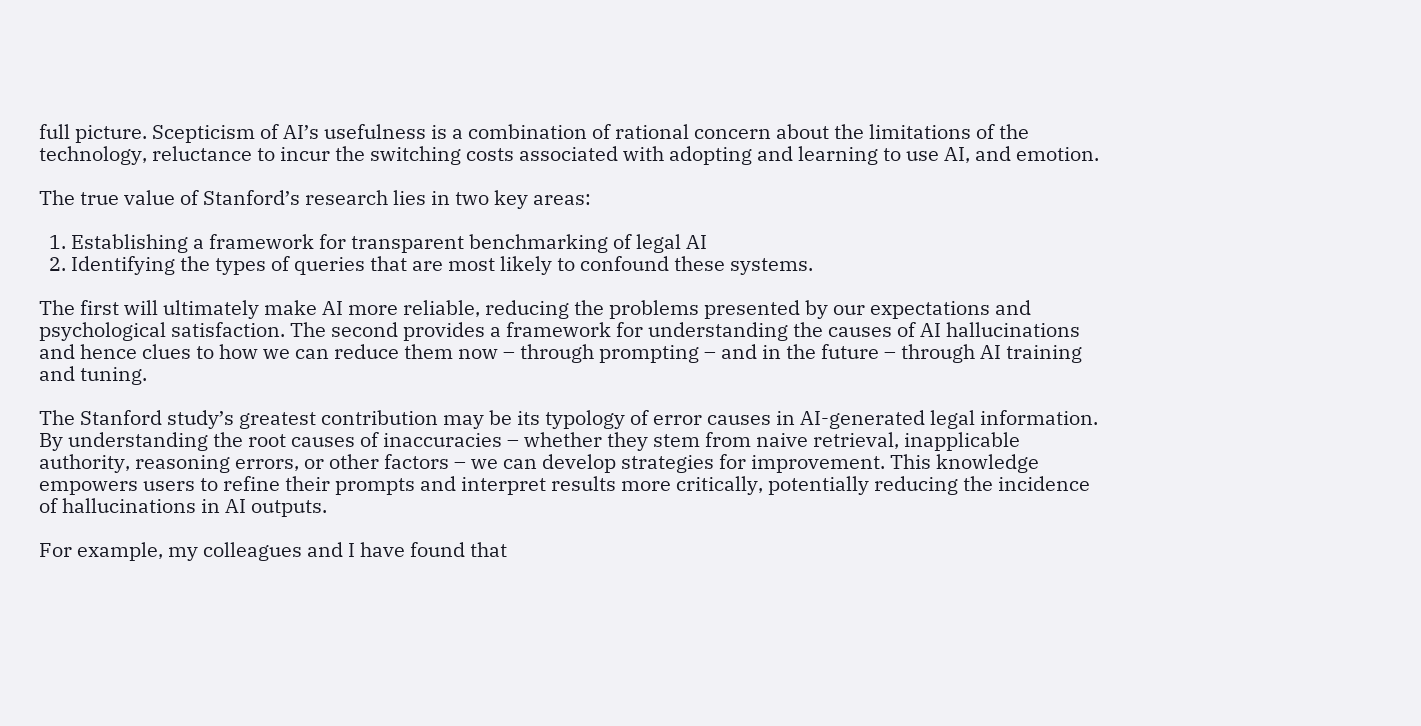full picture. Scepticism of AI’s usefulness is a combination of rational concern about the limitations of the technology, reluctance to incur the switching costs associated with adopting and learning to use AI, and emotion.

The true value of Stanford’s research lies in two key areas:

  1. Establishing a framework for transparent benchmarking of legal AI
  2. Identifying the types of queries that are most likely to confound these systems.

The first will ultimately make AI more reliable, reducing the problems presented by our expectations and psychological satisfaction. The second provides a framework for understanding the causes of AI hallucinations and hence clues to how we can reduce them now – through prompting – and in the future – through AI training and tuning.

The Stanford study’s greatest contribution may be its typology of error causes in AI-generated legal information. By understanding the root causes of inaccuracies – whether they stem from naive retrieval, inapplicable authority, reasoning errors, or other factors – we can develop strategies for improvement. This knowledge empowers users to refine their prompts and interpret results more critically, potentially reducing the incidence of hallucinations in AI outputs.

For example, my colleagues and I have found that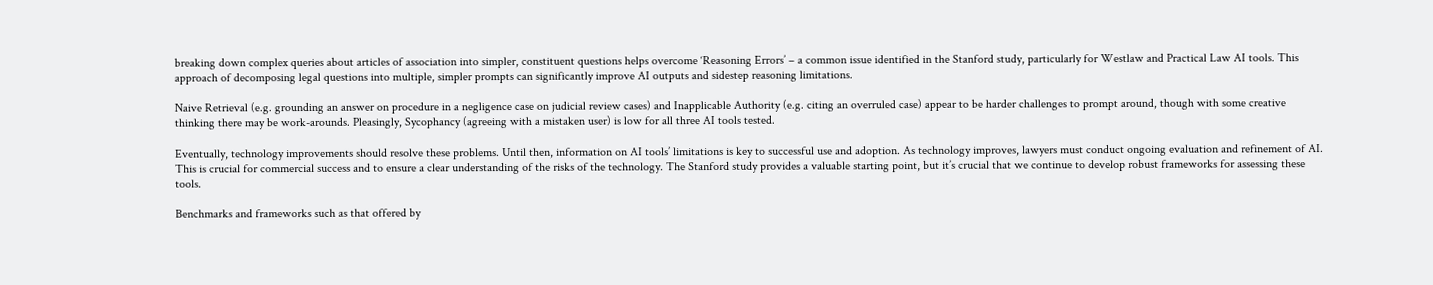breaking down complex queries about articles of association into simpler, constituent questions helps overcome ‘Reasoning Errors’ – a common issue identified in the Stanford study, particularly for Westlaw and Practical Law AI tools. This approach of decomposing legal questions into multiple, simpler prompts can significantly improve AI outputs and sidestep reasoning limitations.

Naive Retrieval (e.g. grounding an answer on procedure in a negligence case on judicial review cases) and Inapplicable Authority (e.g. citing an overruled case) appear to be harder challenges to prompt around, though with some creative thinking there may be work-arounds. Pleasingly, Sycophancy (agreeing with a mistaken user) is low for all three AI tools tested.

Eventually, technology improvements should resolve these problems. Until then, information on AI tools’ limitations is key to successful use and adoption. As technology improves, lawyers must conduct ongoing evaluation and refinement of AI. This is crucial for commercial success and to ensure a clear understanding of the risks of the technology. The Stanford study provides a valuable starting point, but it’s crucial that we continue to develop robust frameworks for assessing these tools.

Benchmarks and frameworks such as that offered by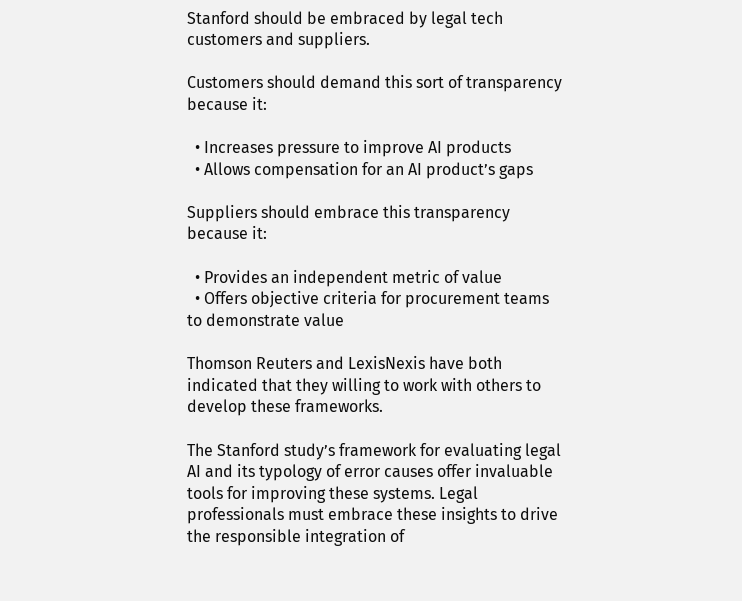Stanford should be embraced by legal tech customers and suppliers.

Customers should demand this sort of transparency because it:

  • Increases pressure to improve AI products
  • Allows compensation for an AI product’s gaps

Suppliers should embrace this transparency because it:

  • Provides an independent metric of value
  • Offers objective criteria for procurement teams to demonstrate value

Thomson Reuters and LexisNexis have both indicated that they willing to work with others to develop these frameworks.

The Stanford study’s framework for evaluating legal AI and its typology of error causes offer invaluable tools for improving these systems. Legal professionals must embrace these insights to drive the responsible integration of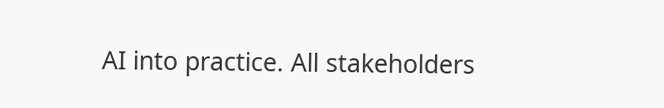AI into practice. All stakeholders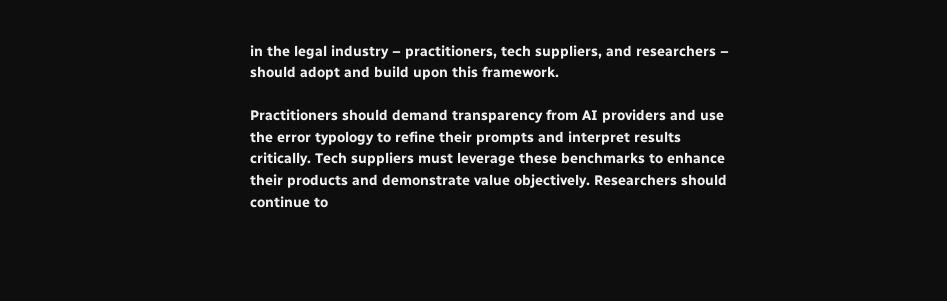in the legal industry – practitioners, tech suppliers, and researchers – should adopt and build upon this framework.

Practitioners should demand transparency from AI providers and use the error typology to refine their prompts and interpret results critically. Tech suppliers must leverage these benchmarks to enhance their products and demonstrate value objectively. Researchers should continue to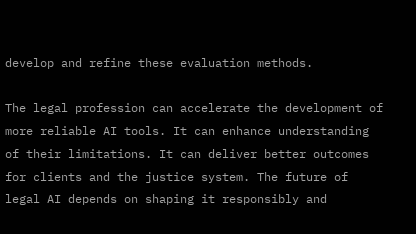develop and refine these evaluation methods.

The legal profession can accelerate the development of more reliable AI tools. It can enhance understanding of their limitations. It can deliver better outcomes for clients and the justice system. The future of legal AI depends on shaping it responsibly and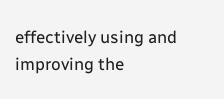effectively using and improving the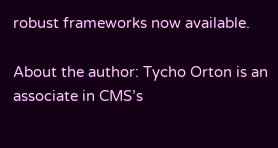robust frameworks now available.

About the author: Tycho Orton is an associate in CMS’s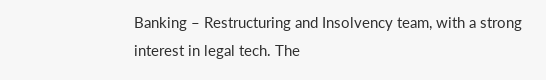Banking – Restructuring and Insolvency team, with a strong interest in legal tech. The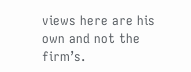views here are his own and not the firm’s.